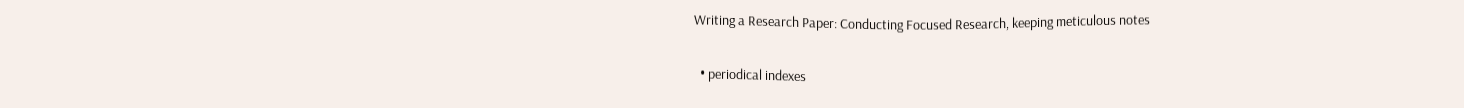Writing a Research Paper: Conducting Focused Research, keeping meticulous notes

  • periodical indexes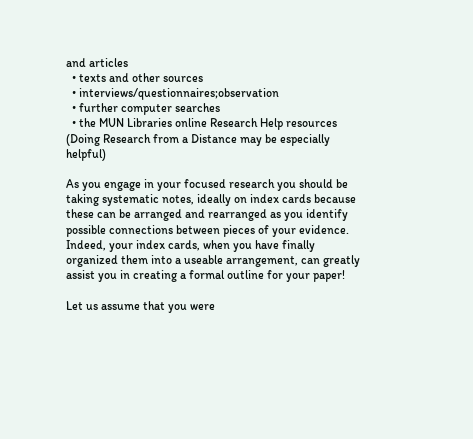and articles
  • texts and other sources
  • interviews/questionnaires;observation
  • further computer searches
  • the MUN Libraries online Research Help resources (Doing Research from a Distance may be especially helpful)

As you engage in your focused research you should be taking systematic notes, ideally on index cards because these can be arranged and rearranged as you identify possible connections between pieces of your evidence. Indeed, your index cards, when you have finally organized them into a useable arrangement, can greatly assist you in creating a formal outline for your paper!

Let us assume that you were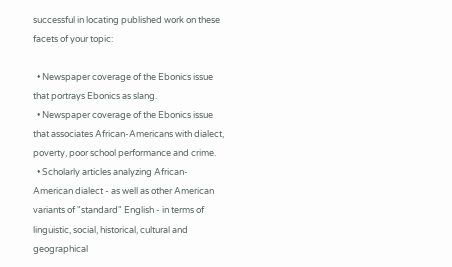successful in locating published work on these facets of your topic:

  • Newspaper coverage of the Ebonics issue that portrays Ebonics as slang.
  • Newspaper coverage of the Ebonics issue that associates African-Americans with dialect, poverty, poor school performance and crime.
  • Scholarly articles analyzing African-American dialect - as well as other American variants of "standard" English - in terms of linguistic, social, historical, cultural and geographical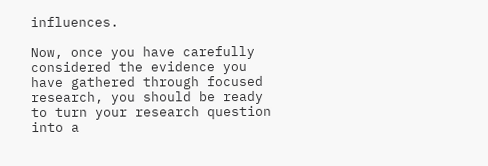influences.

Now, once you have carefully considered the evidence you have gathered through focused research, you should be ready to turn your research question into a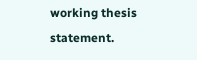working thesis statement.